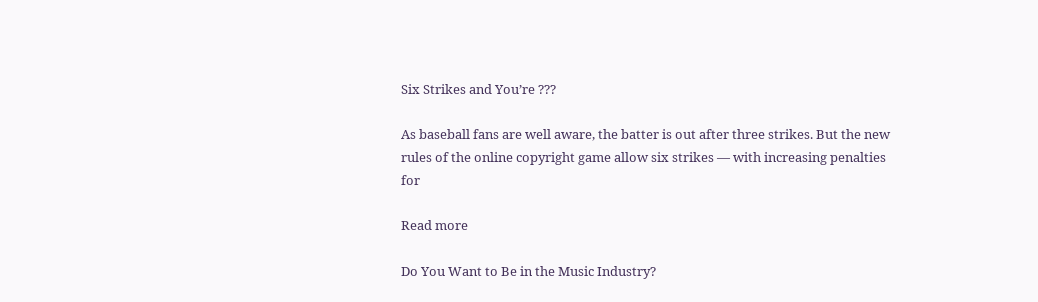Six Strikes and You’re ???

As baseball fans are well aware, the batter is out after three strikes. But the new rules of the online copyright game allow six strikes — with increasing penalties for

Read more

Do You Want to Be in the Music Industry?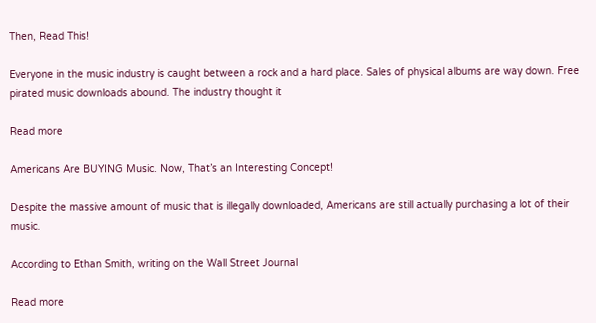Then, Read This!

Everyone in the music industry is caught between a rock and a hard place. Sales of physical albums are way down. Free pirated music downloads abound. The industry thought it

Read more

Americans Are BUYING Music. Now, That’s an Interesting Concept!

Despite the massive amount of music that is illegally downloaded, Americans are still actually purchasing a lot of their music.

According to Ethan Smith, writing on the Wall Street Journal

Read more